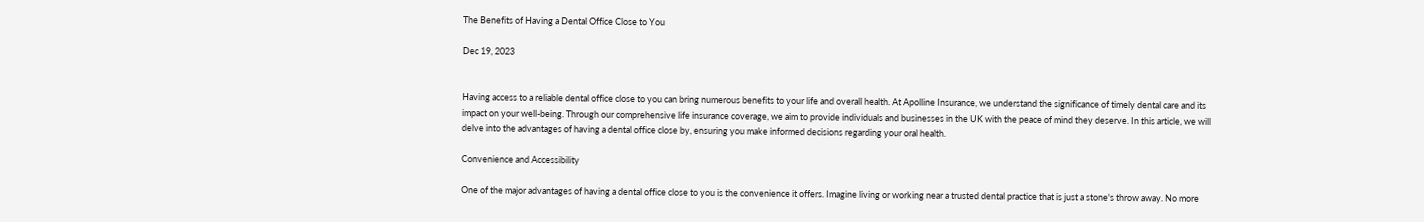The Benefits of Having a Dental Office Close to You

Dec 19, 2023


Having access to a reliable dental office close to you can bring numerous benefits to your life and overall health. At Apolline Insurance, we understand the significance of timely dental care and its impact on your well-being. Through our comprehensive life insurance coverage, we aim to provide individuals and businesses in the UK with the peace of mind they deserve. In this article, we will delve into the advantages of having a dental office close by, ensuring you make informed decisions regarding your oral health.

Convenience and Accessibility

One of the major advantages of having a dental office close to you is the convenience it offers. Imagine living or working near a trusted dental practice that is just a stone's throw away. No more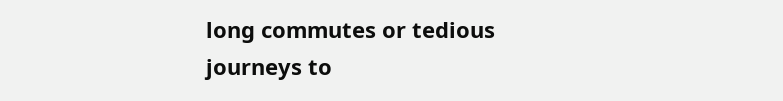long commutes or tedious journeys to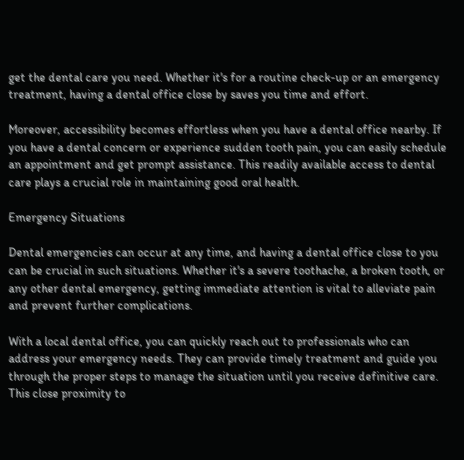get the dental care you need. Whether it's for a routine check-up or an emergency treatment, having a dental office close by saves you time and effort.

Moreover, accessibility becomes effortless when you have a dental office nearby. If you have a dental concern or experience sudden tooth pain, you can easily schedule an appointment and get prompt assistance. This readily available access to dental care plays a crucial role in maintaining good oral health.

Emergency Situations

Dental emergencies can occur at any time, and having a dental office close to you can be crucial in such situations. Whether it's a severe toothache, a broken tooth, or any other dental emergency, getting immediate attention is vital to alleviate pain and prevent further complications.

With a local dental office, you can quickly reach out to professionals who can address your emergency needs. They can provide timely treatment and guide you through the proper steps to manage the situation until you receive definitive care. This close proximity to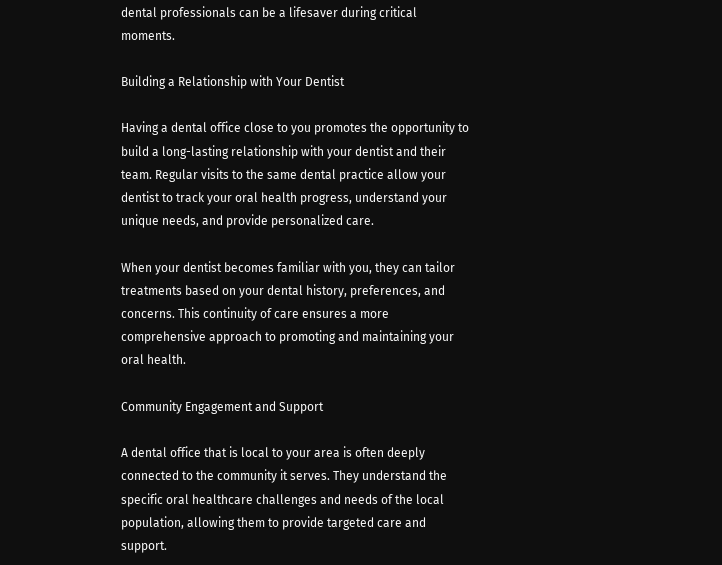dental professionals can be a lifesaver during critical moments.

Building a Relationship with Your Dentist

Having a dental office close to you promotes the opportunity to build a long-lasting relationship with your dentist and their team. Regular visits to the same dental practice allow your dentist to track your oral health progress, understand your unique needs, and provide personalized care.

When your dentist becomes familiar with you, they can tailor treatments based on your dental history, preferences, and concerns. This continuity of care ensures a more comprehensive approach to promoting and maintaining your oral health.

Community Engagement and Support

A dental office that is local to your area is often deeply connected to the community it serves. They understand the specific oral healthcare challenges and needs of the local population, allowing them to provide targeted care and support.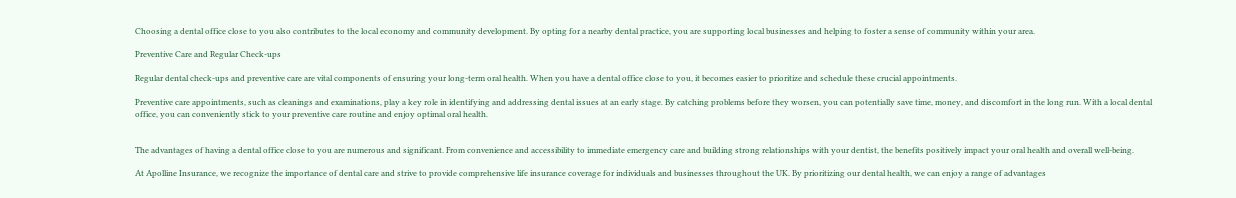Choosing a dental office close to you also contributes to the local economy and community development. By opting for a nearby dental practice, you are supporting local businesses and helping to foster a sense of community within your area.

Preventive Care and Regular Check-ups

Regular dental check-ups and preventive care are vital components of ensuring your long-term oral health. When you have a dental office close to you, it becomes easier to prioritize and schedule these crucial appointments.

Preventive care appointments, such as cleanings and examinations, play a key role in identifying and addressing dental issues at an early stage. By catching problems before they worsen, you can potentially save time, money, and discomfort in the long run. With a local dental office, you can conveniently stick to your preventive care routine and enjoy optimal oral health.


The advantages of having a dental office close to you are numerous and significant. From convenience and accessibility to immediate emergency care and building strong relationships with your dentist, the benefits positively impact your oral health and overall well-being.

At Apolline Insurance, we recognize the importance of dental care and strive to provide comprehensive life insurance coverage for individuals and businesses throughout the UK. By prioritizing our dental health, we can enjoy a range of advantages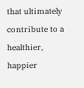that ultimately contribute to a healthier, happier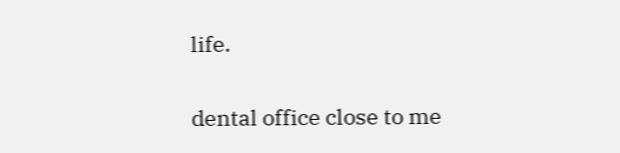life.

dental office close to me